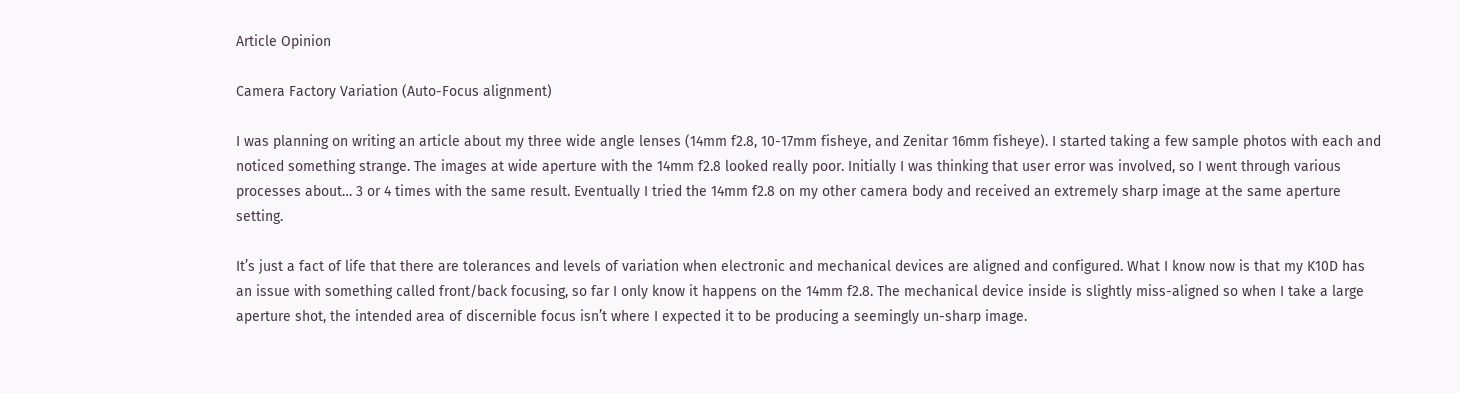Article Opinion

Camera Factory Variation (Auto-Focus alignment)

I was planning on writing an article about my three wide angle lenses (14mm f2.8, 10-17mm fisheye, and Zenitar 16mm fisheye). I started taking a few sample photos with each and noticed something strange. The images at wide aperture with the 14mm f2.8 looked really poor. Initially I was thinking that user error was involved, so I went through various processes about… 3 or 4 times with the same result. Eventually I tried the 14mm f2.8 on my other camera body and received an extremely sharp image at the same aperture setting.

It’s just a fact of life that there are tolerances and levels of variation when electronic and mechanical devices are aligned and configured. What I know now is that my K10D has an issue with something called front/back focusing, so far I only know it happens on the 14mm f2.8. The mechanical device inside is slightly miss-aligned so when I take a large aperture shot, the intended area of discernible focus isn’t where I expected it to be producing a seemingly un-sharp image.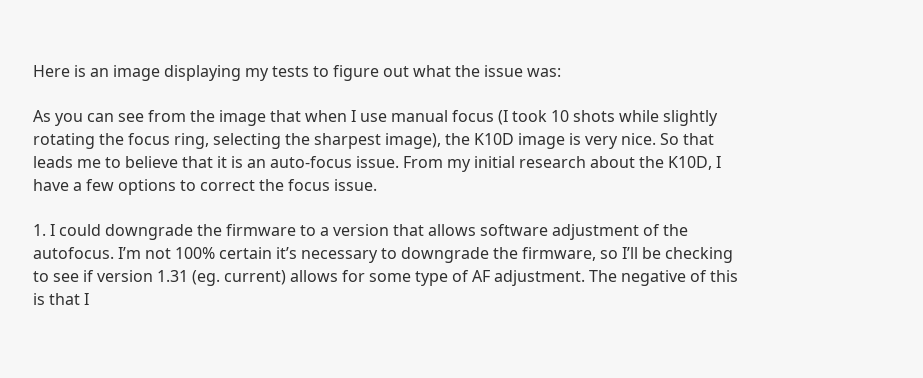Here is an image displaying my tests to figure out what the issue was:

As you can see from the image that when I use manual focus (I took 10 shots while slightly rotating the focus ring, selecting the sharpest image), the K10D image is very nice. So that leads me to believe that it is an auto-focus issue. From my initial research about the K10D, I have a few options to correct the focus issue.

1. I could downgrade the firmware to a version that allows software adjustment of the autofocus. I’m not 100% certain it’s necessary to downgrade the firmware, so I’ll be checking to see if version 1.31 (eg. current) allows for some type of AF adjustment. The negative of this is that I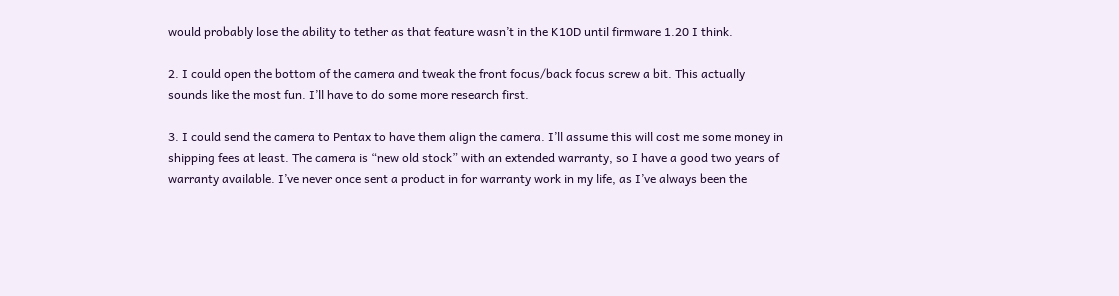would probably lose the ability to tether as that feature wasn’t in the K10D until firmware 1.20 I think.

2. I could open the bottom of the camera and tweak the front focus/back focus screw a bit. This actually sounds like the most fun. I’ll have to do some more research first.

3. I could send the camera to Pentax to have them align the camera. I’ll assume this will cost me some money in shipping fees at least. The camera is “new old stock” with an extended warranty, so I have a good two years of warranty available. I’ve never once sent a product in for warranty work in my life, as I’ve always been the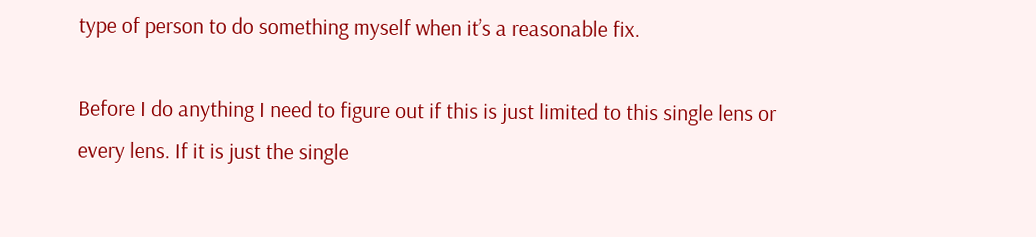type of person to do something myself when it’s a reasonable fix.

Before I do anything I need to figure out if this is just limited to this single lens or every lens. If it is just the single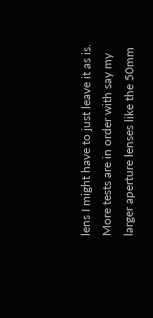lens I might have to just leave it as is. More tests are in order with say my larger aperture lenses like the 50mm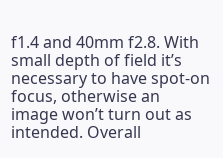f1.4 and 40mm f2.8. With small depth of field it’s necessary to have spot-on focus, otherwise an image won’t turn out as intended. Overall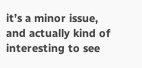it’s a minor issue, and actually kind of interesting to see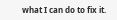what I can do to fix it.